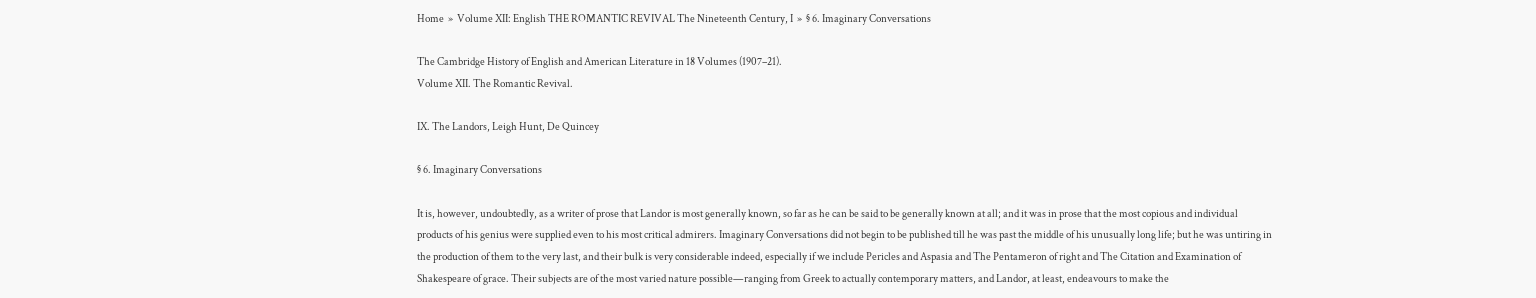Home  »  Volume XII: English THE ROMANTIC REVIVAL The Nineteenth Century, I  »  § 6. Imaginary Conversations

The Cambridge History of English and American Literature in 18 Volumes (1907–21).
Volume XII. The Romantic Revival.

IX. The Landors, Leigh Hunt, De Quincey

§ 6. Imaginary Conversations

It is, however, undoubtedly, as a writer of prose that Landor is most generally known, so far as he can be said to be generally known at all; and it was in prose that the most copious and individual products of his genius were supplied even to his most critical admirers. Imaginary Conversations did not begin to be published till he was past the middle of his unusually long life; but he was untiring in the production of them to the very last, and their bulk is very considerable indeed, especially if we include Pericles and Aspasia and The Pentameron of right and The Citation and Examination of Shakespeare of grace. Their subjects are of the most varied nature possible—ranging from Greek to actually contemporary matters, and Landor, at least, endeavours to make the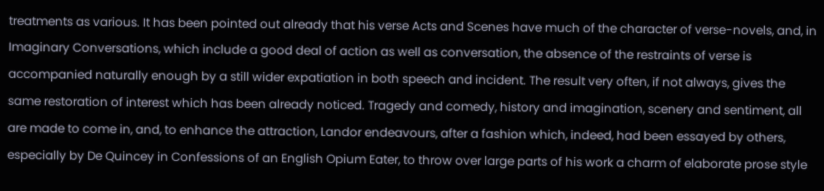treatments as various. It has been pointed out already that his verse Acts and Scenes have much of the character of verse-novels, and, in Imaginary Conversations, which include a good deal of action as well as conversation, the absence of the restraints of verse is accompanied naturally enough by a still wider expatiation in both speech and incident. The result very often, if not always, gives the same restoration of interest which has been already noticed. Tragedy and comedy, history and imagination, scenery and sentiment, all are made to come in, and, to enhance the attraction, Landor endeavours, after a fashion which, indeed, had been essayed by others, especially by De Quincey in Confessions of an English Opium Eater, to throw over large parts of his work a charm of elaborate prose style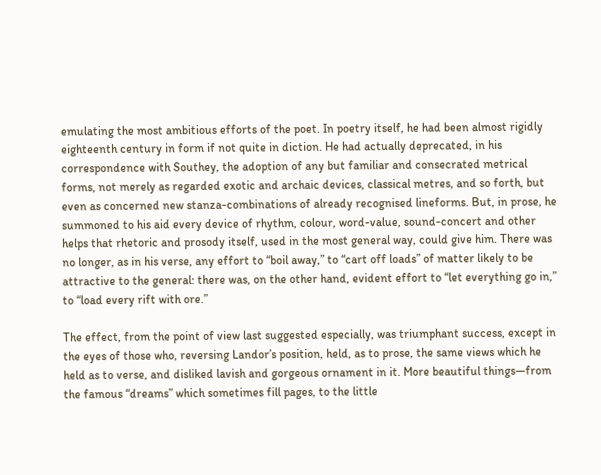emulating the most ambitious efforts of the poet. In poetry itself, he had been almost rigidly eighteenth century in form if not quite in diction. He had actually deprecated, in his correspondence with Southey, the adoption of any but familiar and consecrated metrical forms, not merely as regarded exotic and archaic devices, classical metres, and so forth, but even as concerned new stanza-combinations of already recognised lineforms. But, in prose, he summoned to his aid every device of rhythm, colour, word-value, sound-concert and other helps that rhetoric and prosody itself, used in the most general way, could give him. There was no longer, as in his verse, any effort to “boil away,” to “cart off loads” of matter likely to be attractive to the general: there was, on the other hand, evident effort to “let everything go in,” to “load every rift with ore.”

The effect, from the point of view last suggested especially, was triumphant success, except in the eyes of those who, reversing Landor’s position, held, as to prose, the same views which he held as to verse, and disliked lavish and gorgeous ornament in it. More beautiful things—from the famous “dreams” which sometimes fill pages, to the little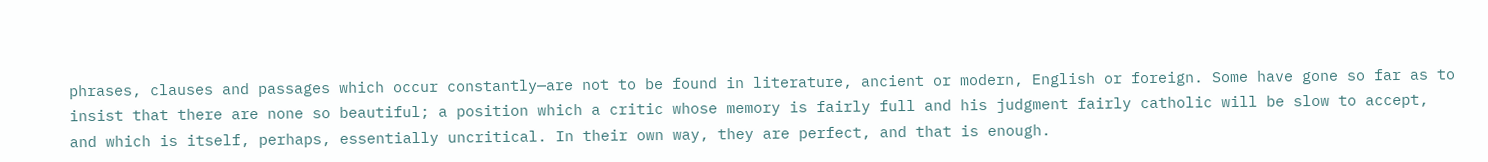phrases, clauses and passages which occur constantly—are not to be found in literature, ancient or modern, English or foreign. Some have gone so far as to insist that there are none so beautiful; a position which a critic whose memory is fairly full and his judgment fairly catholic will be slow to accept, and which is itself, perhaps, essentially uncritical. In their own way, they are perfect, and that is enough.